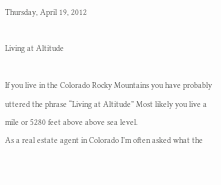Thursday, April 19, 2012

Living at Altitude

If you live in the Colorado Rocky Mountains you have probably uttered the phrase “Living at Altitude” Most likely you live a mile or 5280 feet above above sea level.
As a real estate agent in Colorado I’m often asked what the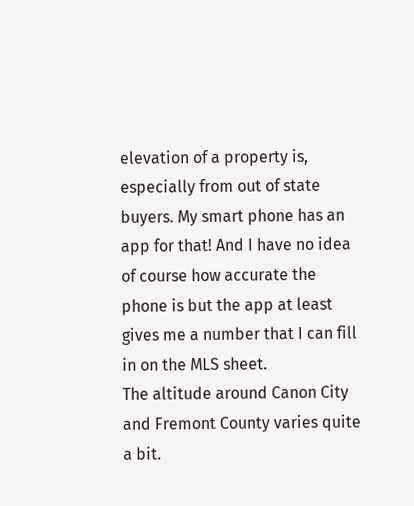elevation of a property is, especially from out of state buyers. My smart phone has an app for that! And I have no idea of course how accurate the phone is but the app at least gives me a number that I can fill in on the MLS sheet.
The altitude around Canon City and Fremont County varies quite a bit.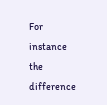For instance the difference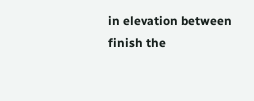in elevation between finish the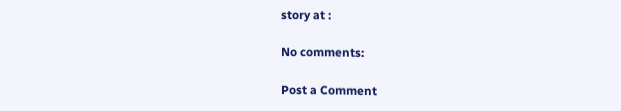story at :

No comments:

Post a Comment